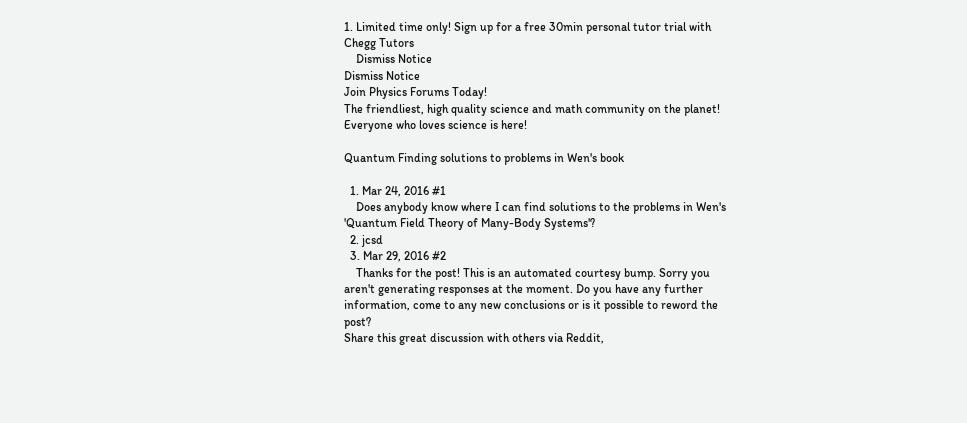1. Limited time only! Sign up for a free 30min personal tutor trial with Chegg Tutors
    Dismiss Notice
Dismiss Notice
Join Physics Forums Today!
The friendliest, high quality science and math community on the planet! Everyone who loves science is here!

Quantum Finding solutions to problems in Wen's book

  1. Mar 24, 2016 #1
    Does anybody know where I can find solutions to the problems in Wen's 'Quantum Field Theory of Many-Body Systems'?
  2. jcsd
  3. Mar 29, 2016 #2
    Thanks for the post! This is an automated courtesy bump. Sorry you aren't generating responses at the moment. Do you have any further information, come to any new conclusions or is it possible to reword the post?
Share this great discussion with others via Reddit,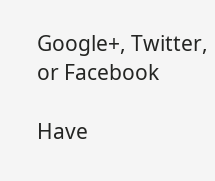Google+, Twitter, or Facebook

Have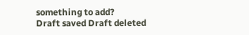something to add?
Draft saved Draft deleted